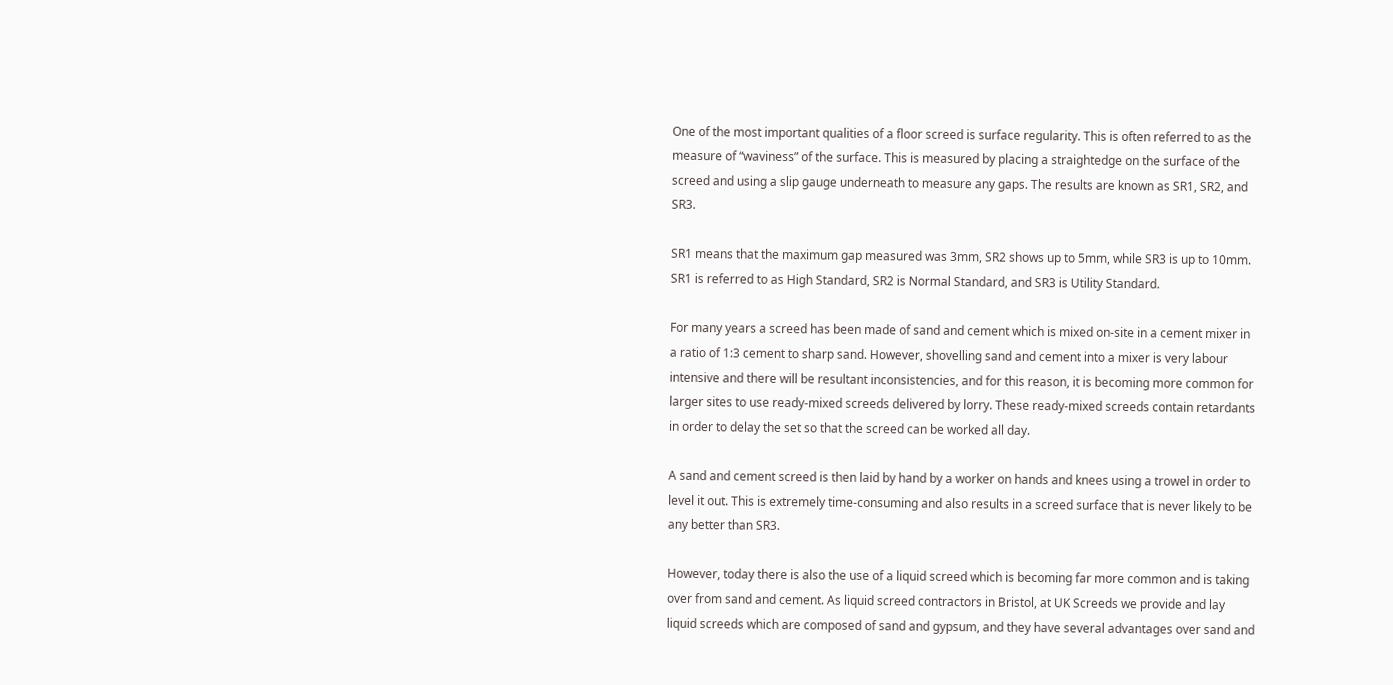One of the most important qualities of a floor screed is surface regularity. This is often referred to as the measure of “waviness” of the surface. This is measured by placing a straightedge on the surface of the screed and using a slip gauge underneath to measure any gaps. The results are known as SR1, SR2, and SR3.

SR1 means that the maximum gap measured was 3mm, SR2 shows up to 5mm, while SR3 is up to 10mm. SR1 is referred to as High Standard, SR2 is Normal Standard, and SR3 is Utility Standard.

For many years a screed has been made of sand and cement which is mixed on-site in a cement mixer in a ratio of 1:3 cement to sharp sand. However, shovelling sand and cement into a mixer is very labour intensive and there will be resultant inconsistencies, and for this reason, it is becoming more common for larger sites to use ready-mixed screeds delivered by lorry. These ready-mixed screeds contain retardants in order to delay the set so that the screed can be worked all day.

A sand and cement screed is then laid by hand by a worker on hands and knees using a trowel in order to level it out. This is extremely time-consuming and also results in a screed surface that is never likely to be any better than SR3.

However, today there is also the use of a liquid screed which is becoming far more common and is taking over from sand and cement. As liquid screed contractors in Bristol, at UK Screeds we provide and lay liquid screeds which are composed of sand and gypsum, and they have several advantages over sand and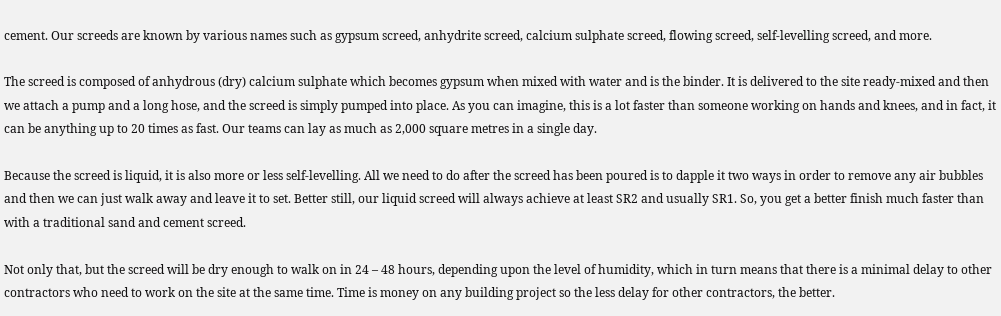cement. Our screeds are known by various names such as gypsum screed, anhydrite screed, calcium sulphate screed, flowing screed, self-levelling screed, and more.

The screed is composed of anhydrous (dry) calcium sulphate which becomes gypsum when mixed with water and is the binder. It is delivered to the site ready-mixed and then we attach a pump and a long hose, and the screed is simply pumped into place. As you can imagine, this is a lot faster than someone working on hands and knees, and in fact, it can be anything up to 20 times as fast. Our teams can lay as much as 2,000 square metres in a single day.

Because the screed is liquid, it is also more or less self-levelling. All we need to do after the screed has been poured is to dapple it two ways in order to remove any air bubbles and then we can just walk away and leave it to set. Better still, our liquid screed will always achieve at least SR2 and usually SR1. So, you get a better finish much faster than with a traditional sand and cement screed.

Not only that, but the screed will be dry enough to walk on in 24 – 48 hours, depending upon the level of humidity, which in turn means that there is a minimal delay to other contractors who need to work on the site at the same time. Time is money on any building project so the less delay for other contractors, the better.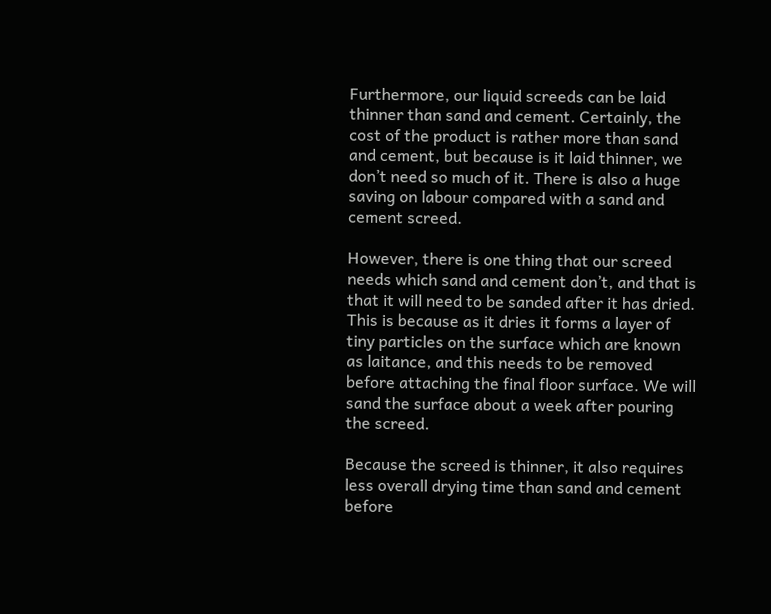Furthermore, our liquid screeds can be laid thinner than sand and cement. Certainly, the cost of the product is rather more than sand and cement, but because is it laid thinner, we don’t need so much of it. There is also a huge saving on labour compared with a sand and cement screed.

However, there is one thing that our screed needs which sand and cement don’t, and that is that it will need to be sanded after it has dried. This is because as it dries it forms a layer of tiny particles on the surface which are known as laitance, and this needs to be removed before attaching the final floor surface. We will sand the surface about a week after pouring the screed.

Because the screed is thinner, it also requires less overall drying time than sand and cement before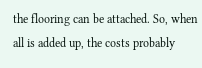the flooring can be attached. So, when all is added up, the costs probably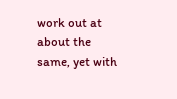work out at about the same, yet with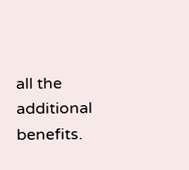all the additional benefits.